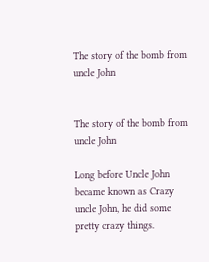The story of the bomb from uncle John


The story of the bomb from uncle John

Long before Uncle John became known as Crazy uncle John, he did some pretty crazy things.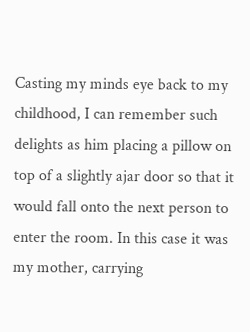Casting my minds eye back to my childhood, I can remember such delights as him placing a pillow on top of a slightly ajar door so that it would fall onto the next person to enter the room. In this case it was my mother, carrying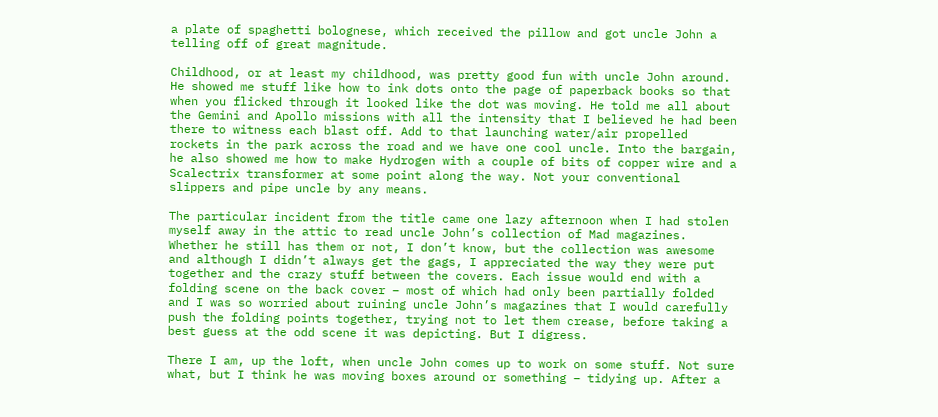a plate of spaghetti bolognese, which received the pillow and got uncle John a telling off of great magnitude.

Childhood, or at least my childhood, was pretty good fun with uncle John around. He showed me stuff like how to ink dots onto the page of paperback books so that when you flicked through it looked like the dot was moving. He told me all about the Gemini and Apollo missions with all the intensity that I believed he had been there to witness each blast off. Add to that launching water/air propelled rockets in the park across the road and we have one cool uncle. Into the bargain, he also showed me how to make Hydrogen with a couple of bits of copper wire and a Scalectrix transformer at some point along the way. Not your conventional slippers and pipe uncle by any means.

The particular incident from the title came one lazy afternoon when I had stolen myself away in the attic to read uncle John’s collection of Mad magazines. Whether he still has them or not, I don’t know, but the collection was awesome and although I didn’t always get the gags, I appreciated the way they were put together and the crazy stuff between the covers. Each issue would end with a folding scene on the back cover – most of which had only been partially folded and I was so worried about ruining uncle John’s magazines that I would carefully push the folding points together, trying not to let them crease, before taking a best guess at the odd scene it was depicting. But I digress.

There I am, up the loft, when uncle John comes up to work on some stuff. Not sure what, but I think he was moving boxes around or something – tidying up. After a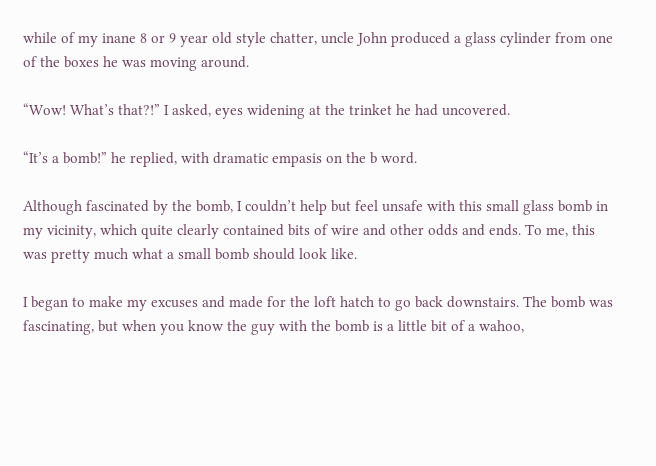while of my inane 8 or 9 year old style chatter, uncle John produced a glass cylinder from one of the boxes he was moving around.

“Wow! What’s that?!” I asked, eyes widening at the trinket he had uncovered.

“It’s a bomb!” he replied, with dramatic empasis on the b word.

Although fascinated by the bomb, I couldn’t help but feel unsafe with this small glass bomb in my vicinity, which quite clearly contained bits of wire and other odds and ends. To me, this was pretty much what a small bomb should look like.

I began to make my excuses and made for the loft hatch to go back downstairs. The bomb was fascinating, but when you know the guy with the bomb is a little bit of a wahoo,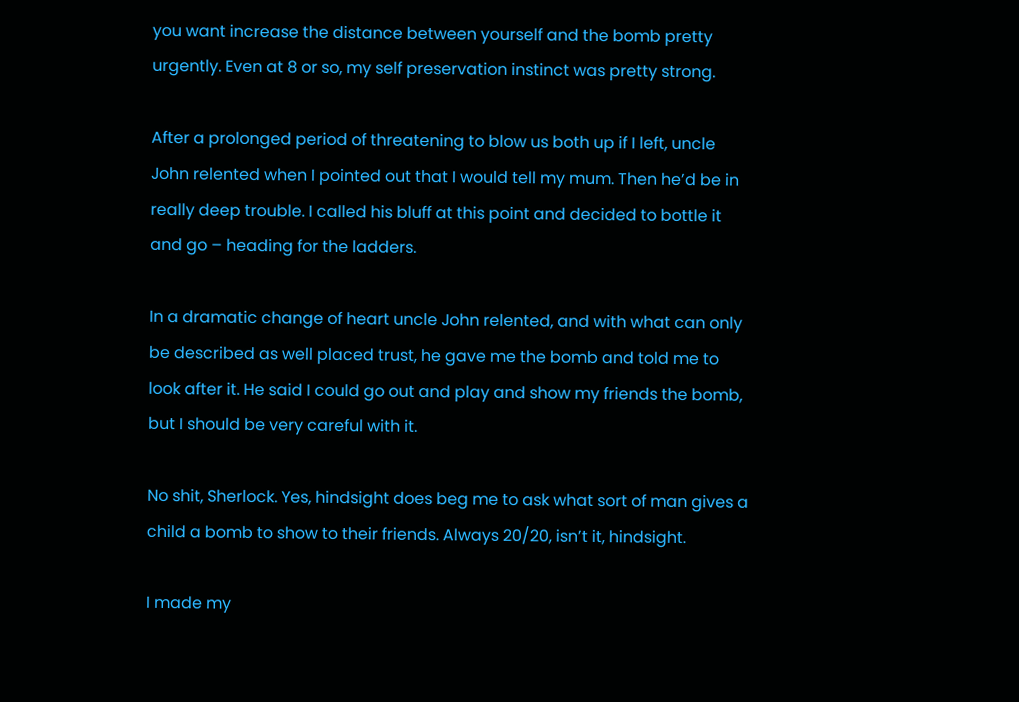you want increase the distance between yourself and the bomb pretty urgently. Even at 8 or so, my self preservation instinct was pretty strong.

After a prolonged period of threatening to blow us both up if I left, uncle John relented when I pointed out that I would tell my mum. Then he’d be in really deep trouble. I called his bluff at this point and decided to bottle it and go – heading for the ladders.

In a dramatic change of heart uncle John relented, and with what can only be described as well placed trust, he gave me the bomb and told me to look after it. He said I could go out and play and show my friends the bomb, but I should be very careful with it.

No shit, Sherlock. Yes, hindsight does beg me to ask what sort of man gives a child a bomb to show to their friends. Always 20/20, isn’t it, hindsight.

I made my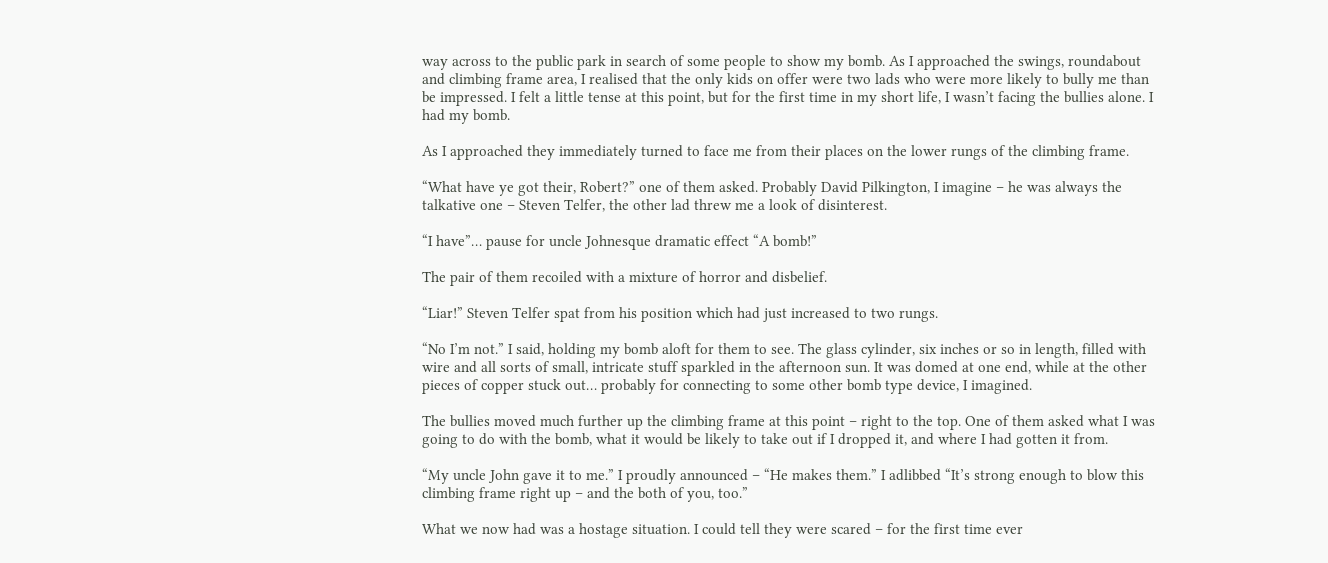way across to the public park in search of some people to show my bomb. As I approached the swings, roundabout and climbing frame area, I realised that the only kids on offer were two lads who were more likely to bully me than be impressed. I felt a little tense at this point, but for the first time in my short life, I wasn’t facing the bullies alone. I had my bomb.

As I approached they immediately turned to face me from their places on the lower rungs of the climbing frame.

“What have ye got their, Robert?” one of them asked. Probably David Pilkington, I imagine – he was always the talkative one – Steven Telfer, the other lad threw me a look of disinterest.

“I have”… pause for uncle Johnesque dramatic effect “A bomb!”

The pair of them recoiled with a mixture of horror and disbelief.

“Liar!” Steven Telfer spat from his position which had just increased to two rungs.

“No I’m not.” I said, holding my bomb aloft for them to see. The glass cylinder, six inches or so in length, filled with wire and all sorts of small, intricate stuff sparkled in the afternoon sun. It was domed at one end, while at the other pieces of copper stuck out… probably for connecting to some other bomb type device, I imagined.

The bullies moved much further up the climbing frame at this point – right to the top. One of them asked what I was going to do with the bomb, what it would be likely to take out if I dropped it, and where I had gotten it from.

“My uncle John gave it to me.” I proudly announced – “He makes them.” I adlibbed “It’s strong enough to blow this climbing frame right up – and the both of you, too.”

What we now had was a hostage situation. I could tell they were scared – for the first time ever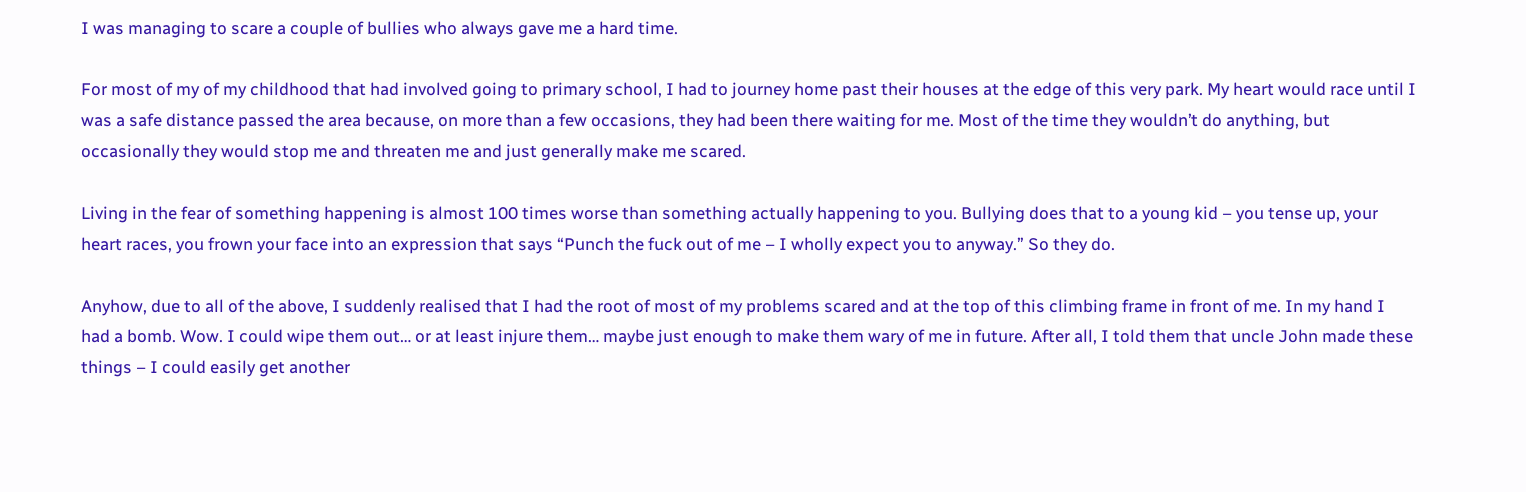I was managing to scare a couple of bullies who always gave me a hard time.

For most of my of my childhood that had involved going to primary school, I had to journey home past their houses at the edge of this very park. My heart would race until I was a safe distance passed the area because, on more than a few occasions, they had been there waiting for me. Most of the time they wouldn’t do anything, but occasionally they would stop me and threaten me and just generally make me scared.

Living in the fear of something happening is almost 100 times worse than something actually happening to you. Bullying does that to a young kid – you tense up, your heart races, you frown your face into an expression that says “Punch the fuck out of me – I wholly expect you to anyway.” So they do.

Anyhow, due to all of the above, I suddenly realised that I had the root of most of my problems scared and at the top of this climbing frame in front of me. In my hand I had a bomb. Wow. I could wipe them out… or at least injure them… maybe just enough to make them wary of me in future. After all, I told them that uncle John made these things – I could easily get another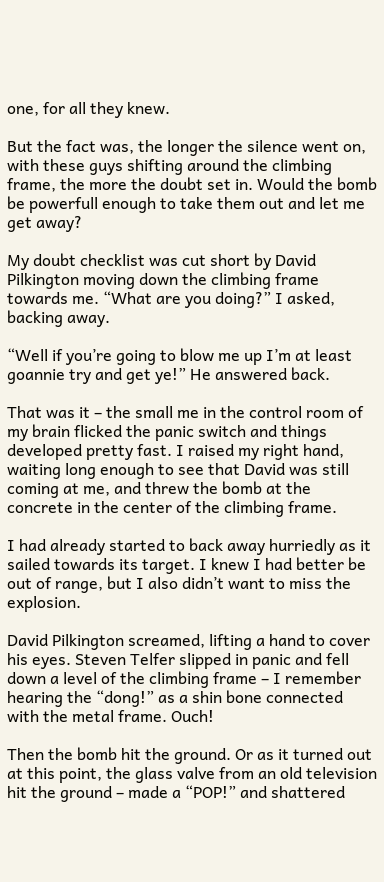one, for all they knew.

But the fact was, the longer the silence went on, with these guys shifting around the climbing frame, the more the doubt set in. Would the bomb be powerfull enough to take them out and let me get away?

My doubt checklist was cut short by David Pilkington moving down the climbing frame towards me. “What are you doing?” I asked, backing away.

“Well if you’re going to blow me up I’m at least goannie try and get ye!” He answered back.

That was it – the small me in the control room of my brain flicked the panic switch and things developed pretty fast. I raised my right hand, waiting long enough to see that David was still coming at me, and threw the bomb at the concrete in the center of the climbing frame.

I had already started to back away hurriedly as it sailed towards its target. I knew I had better be out of range, but I also didn’t want to miss the explosion.

David Pilkington screamed, lifting a hand to cover his eyes. Steven Telfer slipped in panic and fell down a level of the climbing frame – I remember hearing the “dong!” as a shin bone connected with the metal frame. Ouch!

Then the bomb hit the ground. Or as it turned out at this point, the glass valve from an old television hit the ground – made a “POP!” and shattered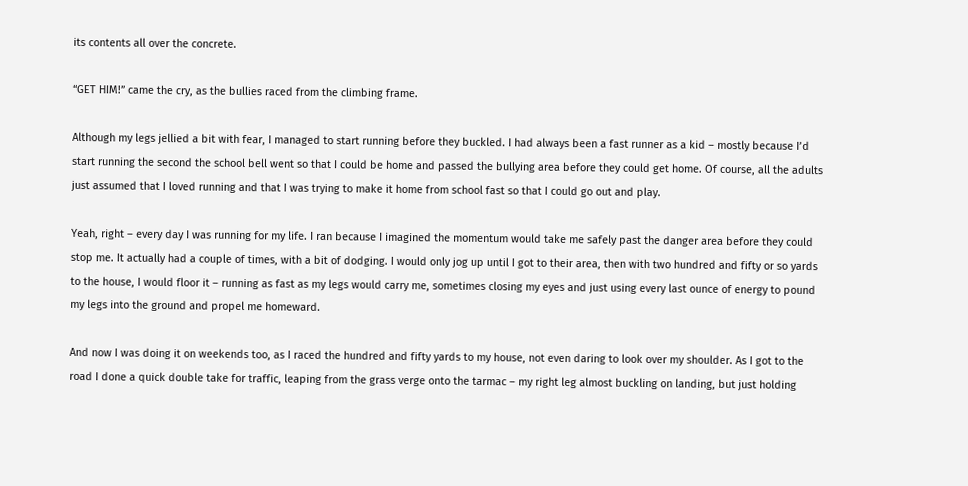its contents all over the concrete.

“GET HIM!” came the cry, as the bullies raced from the climbing frame.

Although my legs jellied a bit with fear, I managed to start running before they buckled. I had always been a fast runner as a kid – mostly because I’d start running the second the school bell went so that I could be home and passed the bullying area before they could get home. Of course, all the adults just assumed that I loved running and that I was trying to make it home from school fast so that I could go out and play.

Yeah, right – every day I was running for my life. I ran because I imagined the momentum would take me safely past the danger area before they could stop me. It actually had a couple of times, with a bit of dodging. I would only jog up until I got to their area, then with two hundred and fifty or so yards to the house, I would floor it – running as fast as my legs would carry me, sometimes closing my eyes and just using every last ounce of energy to pound my legs into the ground and propel me homeward.

And now I was doing it on weekends too, as I raced the hundred and fifty yards to my house, not even daring to look over my shoulder. As I got to the road I done a quick double take for traffic, leaping from the grass verge onto the tarmac – my right leg almost buckling on landing, but just holding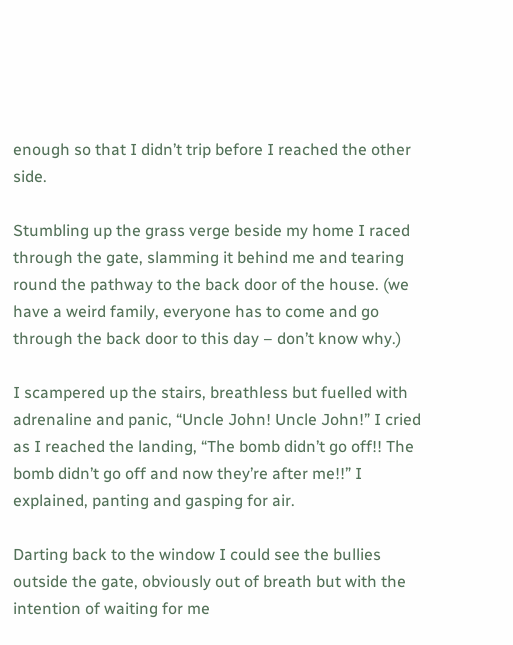enough so that I didn’t trip before I reached the other side.

Stumbling up the grass verge beside my home I raced through the gate, slamming it behind me and tearing round the pathway to the back door of the house. (we have a weird family, everyone has to come and go through the back door to this day – don’t know why.)

I scampered up the stairs, breathless but fuelled with adrenaline and panic, “Uncle John! Uncle John!” I cried as I reached the landing, “The bomb didn’t go off!! The bomb didn’t go off and now they’re after me!!” I explained, panting and gasping for air.

Darting back to the window I could see the bullies outside the gate, obviously out of breath but with the intention of waiting for me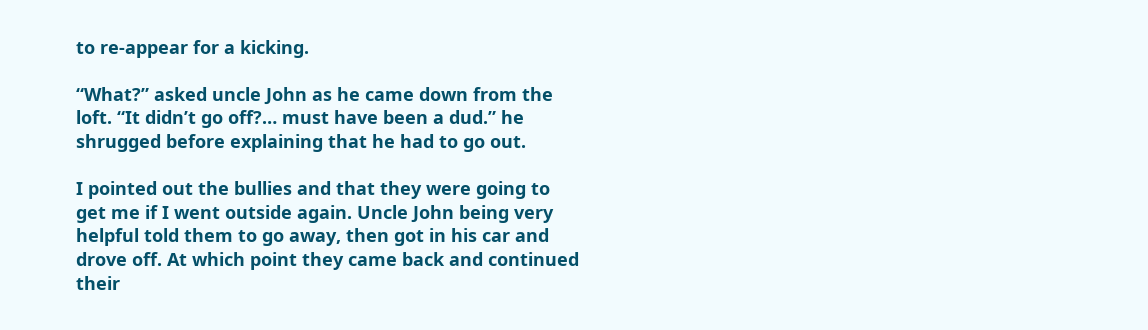to re-appear for a kicking.

“What?” asked uncle John as he came down from the loft. “It didn’t go off?… must have been a dud.” he shrugged before explaining that he had to go out.

I pointed out the bullies and that they were going to get me if I went outside again. Uncle John being very helpful told them to go away, then got in his car and drove off. At which point they came back and continued their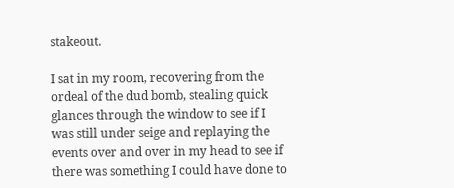stakeout.

I sat in my room, recovering from the ordeal of the dud bomb, stealing quick glances through the window to see if I was still under seige and replaying the events over and over in my head to see if there was something I could have done to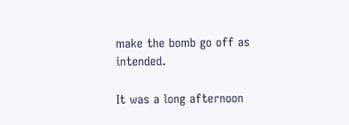make the bomb go off as intended.

It was a long afternoon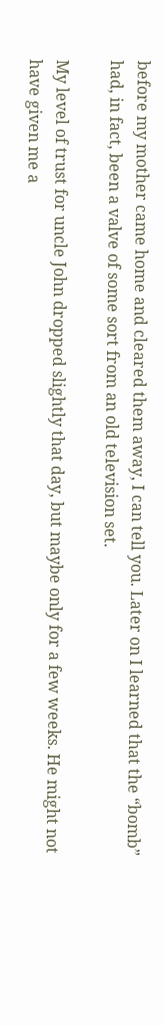before my mother came home and cleared them away, I can tell you. Later on I learned that the “bomb” had, in fact, been a valve of some sort from an old television set.

My level of trust for uncle John dropped slightly that day, but maybe only for a few weeks. He might not have given me a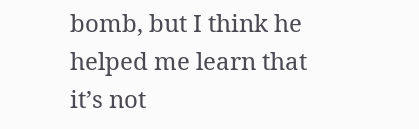bomb, but I think he helped me learn that it’s not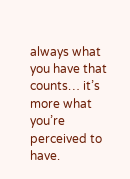always what you have that counts… it’s more what you’re perceived to have.